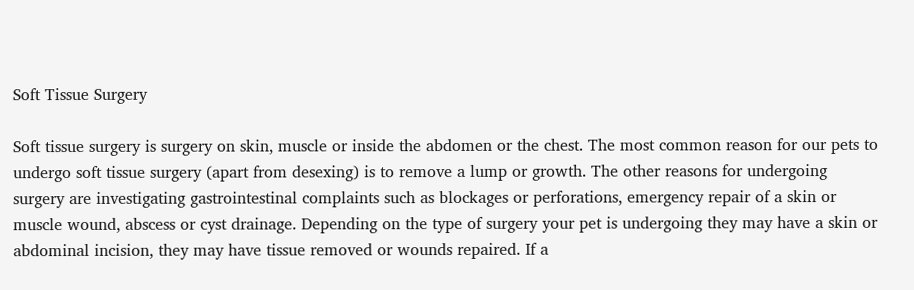Soft Tissue Surgery

Soft tissue surgery is surgery on skin, muscle or inside the abdomen or the chest. The most common reason for our pets to undergo soft tissue surgery (apart from desexing) is to remove a lump or growth. The other reasons for undergoing surgery are investigating gastrointestinal complaints such as blockages or perforations, emergency repair of a skin or muscle wound, abscess or cyst drainage. Depending on the type of surgery your pet is undergoing they may have a skin or abdominal incision, they may have tissue removed or wounds repaired. If a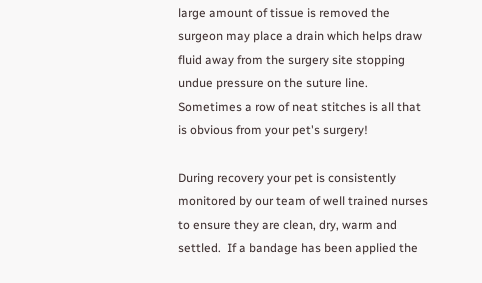large amount of tissue is removed the surgeon may place a drain which helps draw fluid away from the surgery site stopping undue pressure on the suture line. Sometimes a row of neat stitches is all that is obvious from your pet's surgery!

During recovery your pet is consistently monitored by our team of well trained nurses to ensure they are clean, dry, warm and settled.  If a bandage has been applied the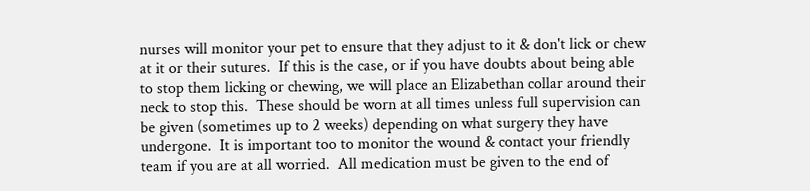nurses will monitor your pet to ensure that they adjust to it & don't lick or chew at it or their sutures.  If this is the case, or if you have doubts about being able to stop them licking or chewing, we will place an Elizabethan collar around their neck to stop this.  These should be worn at all times unless full supervision can be given (sometimes up to 2 weeks) depending on what surgery they have undergone.  It is important too to monitor the wound & contact your friendly team if you are at all worried.  All medication must be given to the end of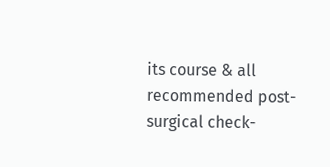its course & all recommended post-surgical check-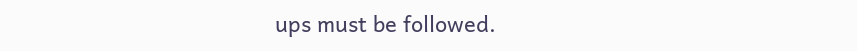ups must be followed.